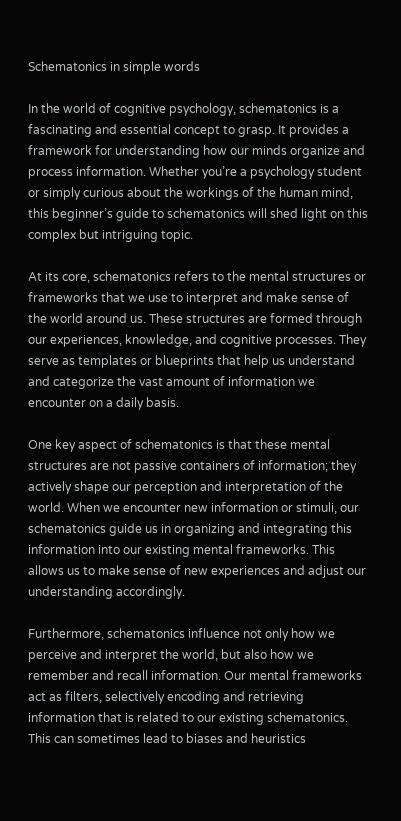Schematonics in simple words

In the world of cognitive psychology, schematonics is a fascinating and essential concept to grasp. It provides a framework for understanding how our minds organize and process information. Whether you’re a psychology student or simply curious about the workings of the human mind, this beginner’s guide to schematonics will shed light on this complex but intriguing topic.

At its core, schematonics refers to the mental structures or frameworks that we use to interpret and make sense of the world around us. These structures are formed through our experiences, knowledge, and cognitive processes. They serve as templates or blueprints that help us understand and categorize the vast amount of information we encounter on a daily basis.

One key aspect of schematonics is that these mental structures are not passive containers of information; they actively shape our perception and interpretation of the world. When we encounter new information or stimuli, our schematonics guide us in organizing and integrating this information into our existing mental frameworks. This allows us to make sense of new experiences and adjust our understanding accordingly.

Furthermore, schematonics influence not only how we perceive and interpret the world, but also how we remember and recall information. Our mental frameworks act as filters, selectively encoding and retrieving information that is related to our existing schematonics. This can sometimes lead to biases and heuristics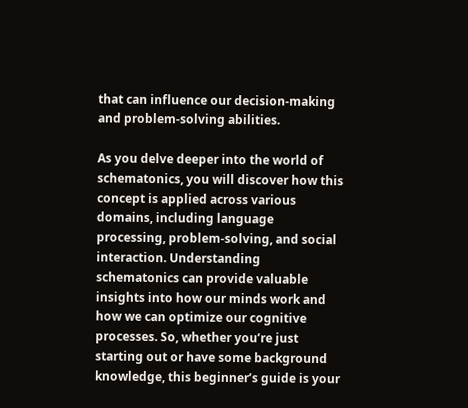that can influence our decision-making and problem-solving abilities.

As you delve deeper into the world of schematonics, you will discover how this concept is applied across various domains, including language processing, problem-solving, and social interaction. Understanding schematonics can provide valuable insights into how our minds work and how we can optimize our cognitive processes. So, whether you’re just starting out or have some background knowledge, this beginner’s guide is your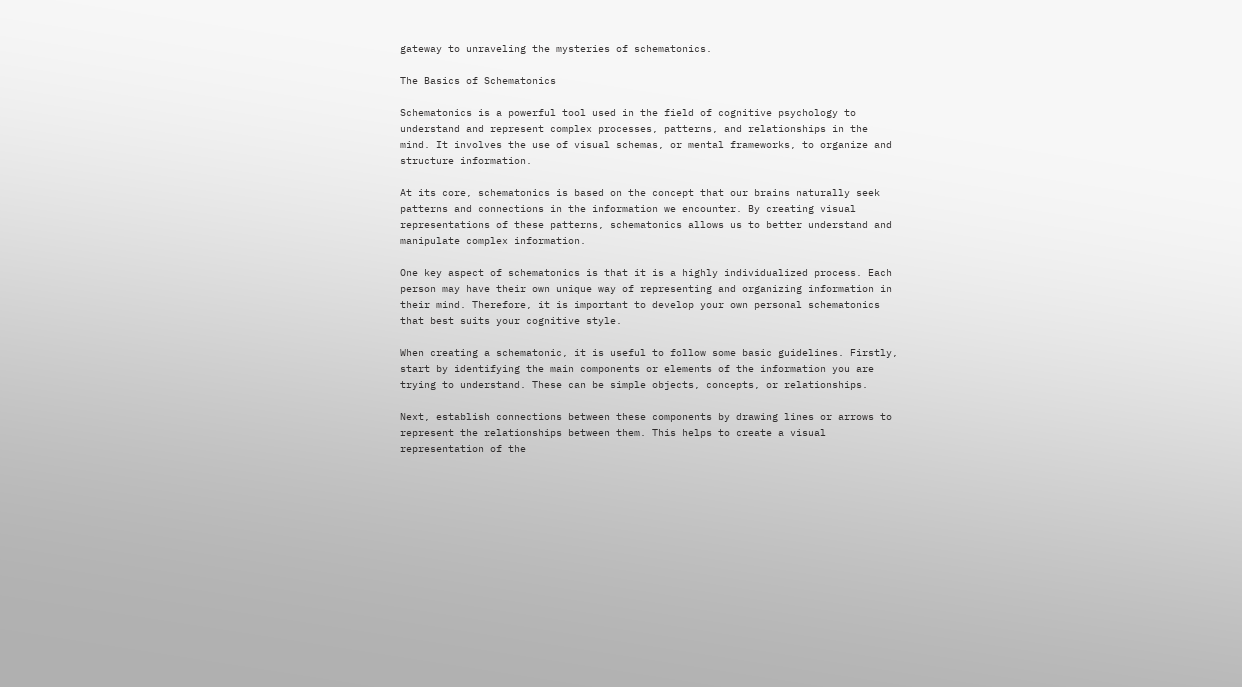gateway to unraveling the mysteries of schematonics.

The Basics of Schematonics

Schematonics is a powerful tool used in the field of cognitive psychology to understand and represent complex processes, patterns, and relationships in the mind. It involves the use of visual schemas, or mental frameworks, to organize and structure information.

At its core, schematonics is based on the concept that our brains naturally seek patterns and connections in the information we encounter. By creating visual representations of these patterns, schematonics allows us to better understand and manipulate complex information.

One key aspect of schematonics is that it is a highly individualized process. Each person may have their own unique way of representing and organizing information in their mind. Therefore, it is important to develop your own personal schematonics that best suits your cognitive style.

When creating a schematonic, it is useful to follow some basic guidelines. Firstly, start by identifying the main components or elements of the information you are trying to understand. These can be simple objects, concepts, or relationships.

Next, establish connections between these components by drawing lines or arrows to represent the relationships between them. This helps to create a visual representation of the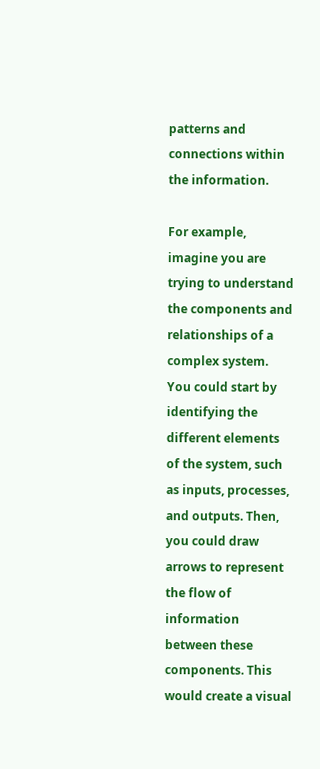patterns and connections within the information.

For example, imagine you are trying to understand the components and relationships of a complex system. You could start by identifying the different elements of the system, such as inputs, processes, and outputs. Then, you could draw arrows to represent the flow of information between these components. This would create a visual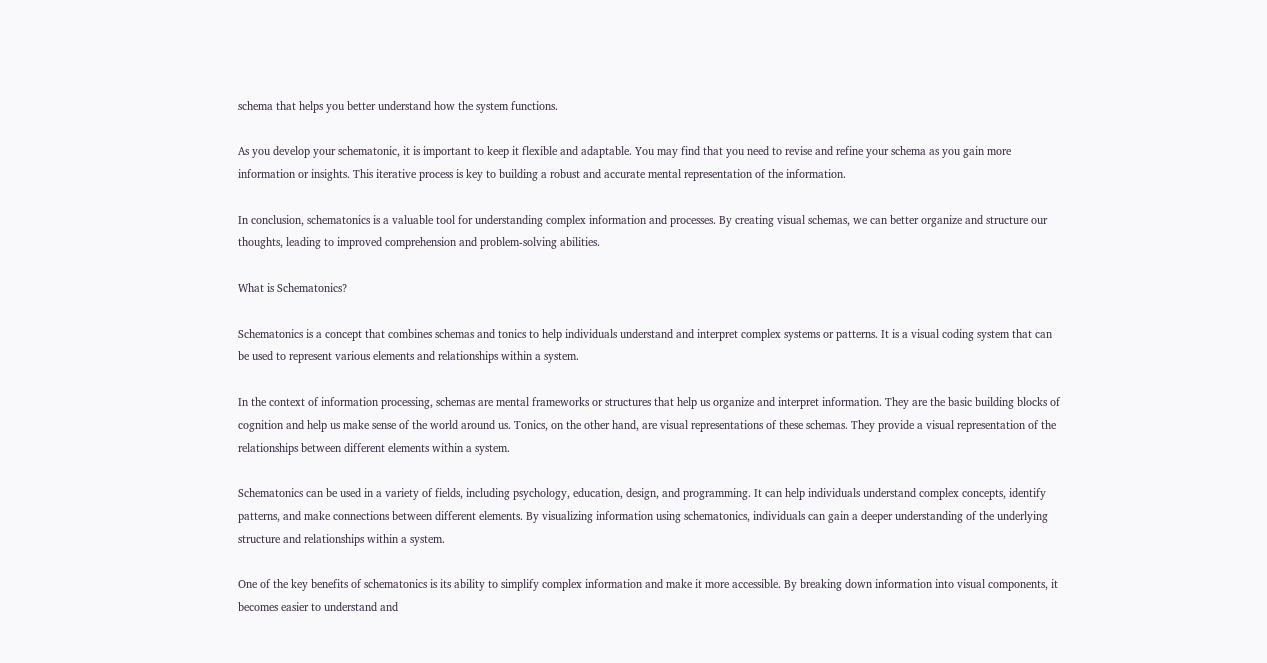schema that helps you better understand how the system functions.

As you develop your schematonic, it is important to keep it flexible and adaptable. You may find that you need to revise and refine your schema as you gain more information or insights. This iterative process is key to building a robust and accurate mental representation of the information.

In conclusion, schematonics is a valuable tool for understanding complex information and processes. By creating visual schemas, we can better organize and structure our thoughts, leading to improved comprehension and problem-solving abilities.

What is Schematonics?

Schematonics is a concept that combines schemas and tonics to help individuals understand and interpret complex systems or patterns. It is a visual coding system that can be used to represent various elements and relationships within a system.

In the context of information processing, schemas are mental frameworks or structures that help us organize and interpret information. They are the basic building blocks of cognition and help us make sense of the world around us. Tonics, on the other hand, are visual representations of these schemas. They provide a visual representation of the relationships between different elements within a system.

Schematonics can be used in a variety of fields, including psychology, education, design, and programming. It can help individuals understand complex concepts, identify patterns, and make connections between different elements. By visualizing information using schematonics, individuals can gain a deeper understanding of the underlying structure and relationships within a system.

One of the key benefits of schematonics is its ability to simplify complex information and make it more accessible. By breaking down information into visual components, it becomes easier to understand and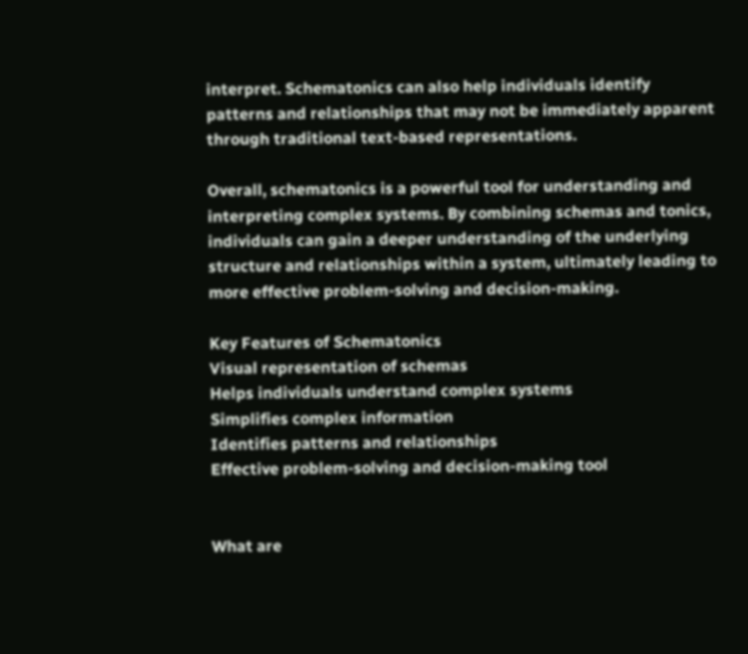interpret. Schematonics can also help individuals identify patterns and relationships that may not be immediately apparent through traditional text-based representations.

Overall, schematonics is a powerful tool for understanding and interpreting complex systems. By combining schemas and tonics, individuals can gain a deeper understanding of the underlying structure and relationships within a system, ultimately leading to more effective problem-solving and decision-making.

Key Features of Schematonics
Visual representation of schemas
Helps individuals understand complex systems
Simplifies complex information
Identifies patterns and relationships
Effective problem-solving and decision-making tool


What are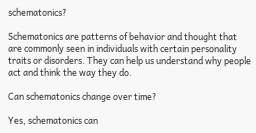schematonics?

Schematonics are patterns of behavior and thought that are commonly seen in individuals with certain personality traits or disorders. They can help us understand why people act and think the way they do.

Can schematonics change over time?

Yes, schematonics can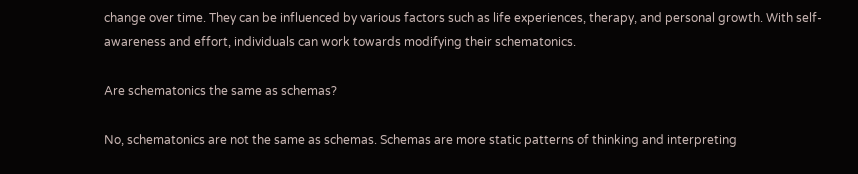change over time. They can be influenced by various factors such as life experiences, therapy, and personal growth. With self-awareness and effort, individuals can work towards modifying their schematonics.

Are schematonics the same as schemas?

No, schematonics are not the same as schemas. Schemas are more static patterns of thinking and interpreting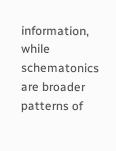information, while schematonics are broader patterns of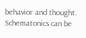behavior and thought. Schematonics can be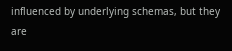influenced by underlying schemas, but they are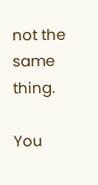not the same thing.

You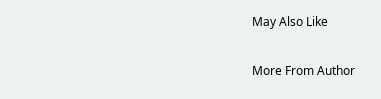May Also Like

More From Author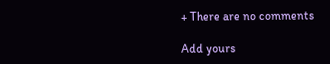+ There are no comments

Add yours